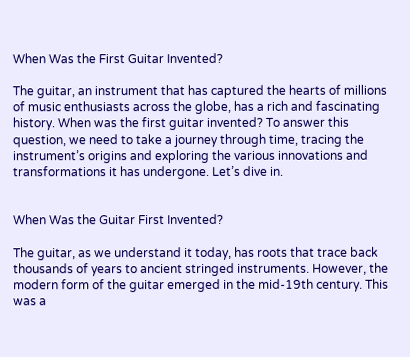When Was the First Guitar Invented?

The guitar, an instrument that has captured the hearts of millions of music enthusiasts across the globe, has a rich and fascinating history. When was the first guitar invented? To answer this question, we need to take a journey through time, tracing the instrument’s origins and exploring the various innovations and transformations it has undergone. Let’s dive in.


When Was the Guitar First Invented?

The guitar, as we understand it today, has roots that trace back thousands of years to ancient stringed instruments. However, the modern form of the guitar emerged in the mid-19th century. This was a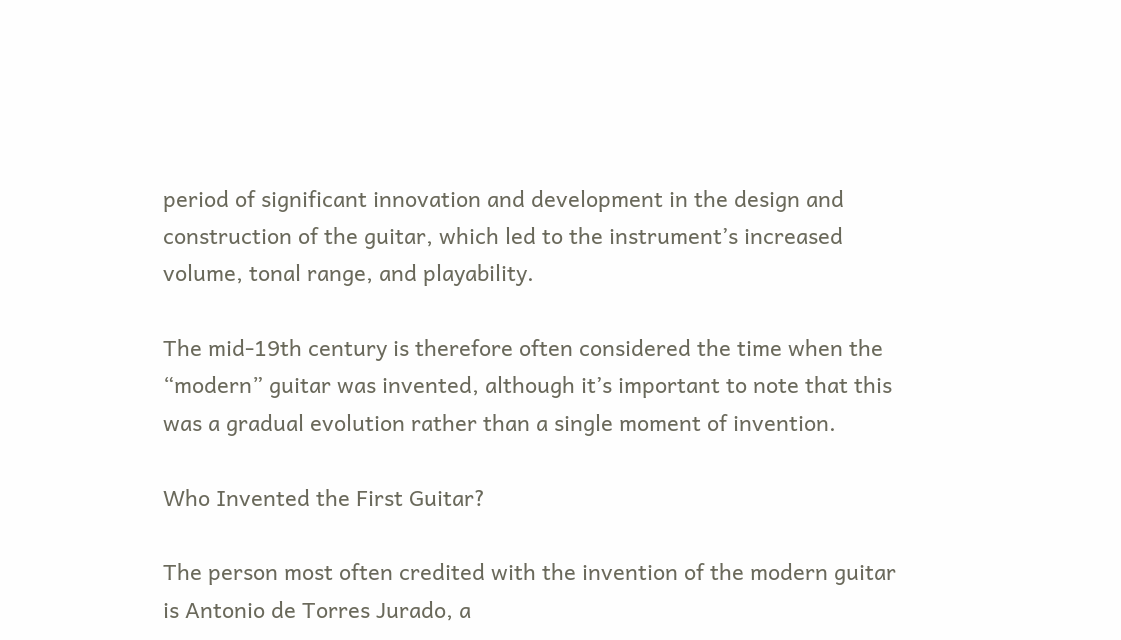period of significant innovation and development in the design and construction of the guitar, which led to the instrument’s increased volume, tonal range, and playability.

The mid-19th century is therefore often considered the time when the “modern” guitar was invented, although it’s important to note that this was a gradual evolution rather than a single moment of invention.

Who Invented the First Guitar?

The person most often credited with the invention of the modern guitar is Antonio de Torres Jurado, a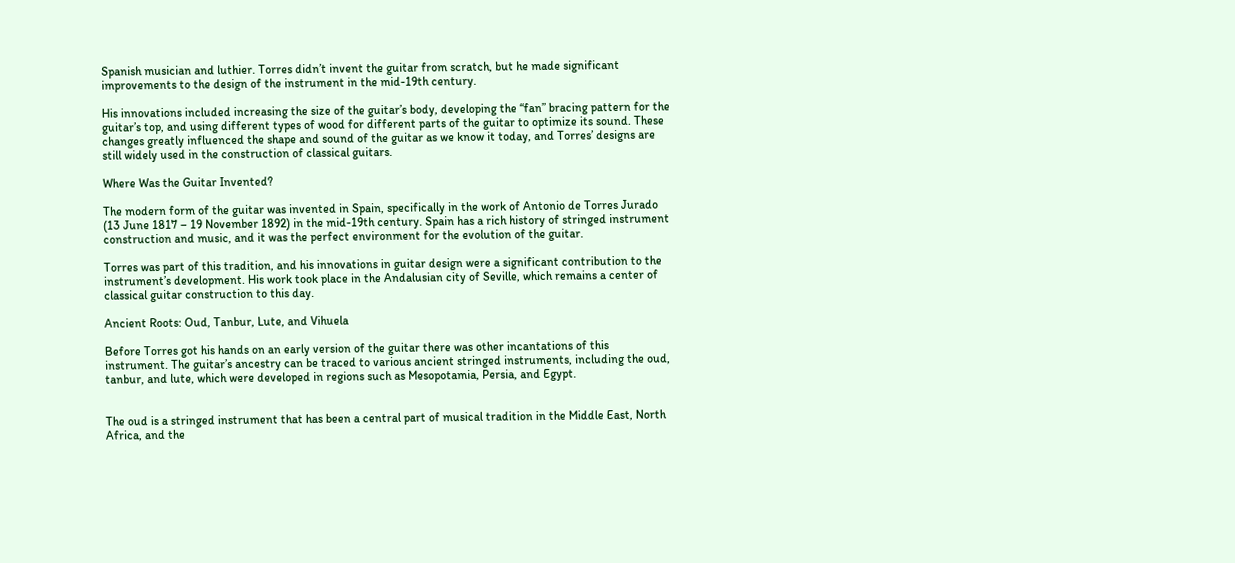Spanish musician and luthier. Torres didn’t invent the guitar from scratch, but he made significant improvements to the design of the instrument in the mid-19th century.

His innovations included increasing the size of the guitar’s body, developing the “fan” bracing pattern for the guitar’s top, and using different types of wood for different parts of the guitar to optimize its sound. These changes greatly influenced the shape and sound of the guitar as we know it today, and Torres’ designs are still widely used in the construction of classical guitars.

Where Was the Guitar Invented?

The modern form of the guitar was invented in Spain, specifically in the work of Antonio de Torres Jurado (13 June 1817 – 19 November 1892) in the mid-19th century. Spain has a rich history of stringed instrument construction and music, and it was the perfect environment for the evolution of the guitar.

Torres was part of this tradition, and his innovations in guitar design were a significant contribution to the instrument’s development. His work took place in the Andalusian city of Seville, which remains a center of classical guitar construction to this day.

Ancient Roots: Oud, Tanbur, Lute, and Vihuela

Before Torres got his hands on an early version of the guitar there was other incantations of this instrument. The guitar’s ancestry can be traced to various ancient stringed instruments, including the oud, tanbur, and lute, which were developed in regions such as Mesopotamia, Persia, and Egypt.


The oud is a stringed instrument that has been a central part of musical tradition in the Middle East, North Africa, and the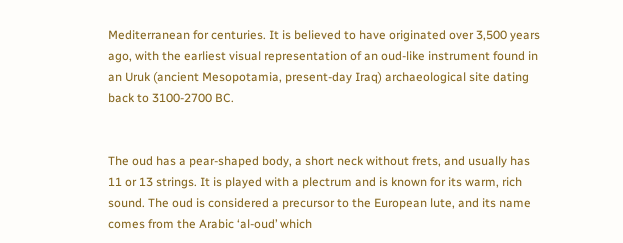Mediterranean for centuries. It is believed to have originated over 3,500 years ago, with the earliest visual representation of an oud-like instrument found in an Uruk (ancient Mesopotamia, present-day Iraq) archaeological site dating back to 3100-2700 BC.


The oud has a pear-shaped body, a short neck without frets, and usually has 11 or 13 strings. It is played with a plectrum and is known for its warm, rich sound. The oud is considered a precursor to the European lute, and its name comes from the Arabic ‘al-oud’ which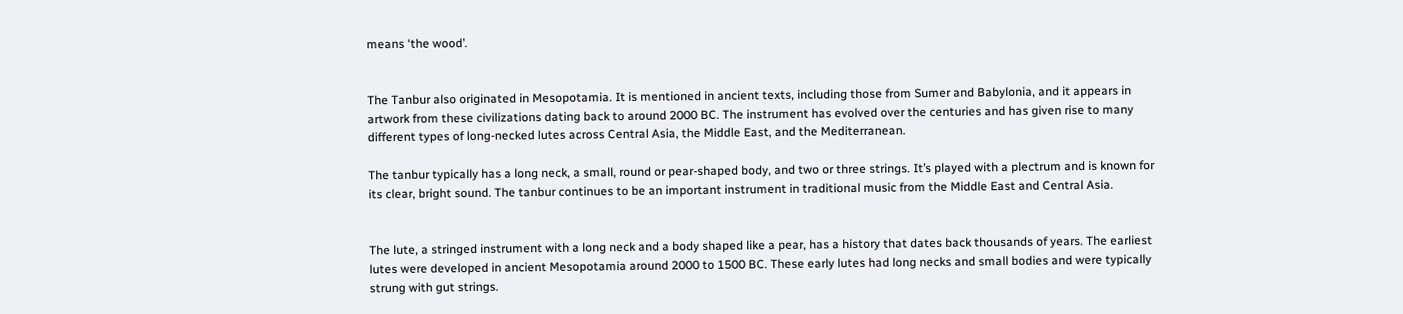means ‘the wood’.


The Tanbur also originated in Mesopotamia. It is mentioned in ancient texts, including those from Sumer and Babylonia, and it appears in artwork from these civilizations dating back to around 2000 BC. The instrument has evolved over the centuries and has given rise to many different types of long-necked lutes across Central Asia, the Middle East, and the Mediterranean.

The tanbur typically has a long neck, a small, round or pear-shaped body, and two or three strings. It’s played with a plectrum and is known for its clear, bright sound. The tanbur continues to be an important instrument in traditional music from the Middle East and Central Asia.


The lute, a stringed instrument with a long neck and a body shaped like a pear, has a history that dates back thousands of years. The earliest lutes were developed in ancient Mesopotamia around 2000 to 1500 BC. These early lutes had long necks and small bodies and were typically strung with gut strings.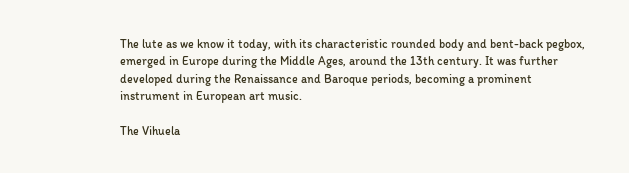The lute as we know it today, with its characteristic rounded body and bent-back pegbox, emerged in Europe during the Middle Ages, around the 13th century. It was further developed during the Renaissance and Baroque periods, becoming a prominent instrument in European art music.

The Vihuela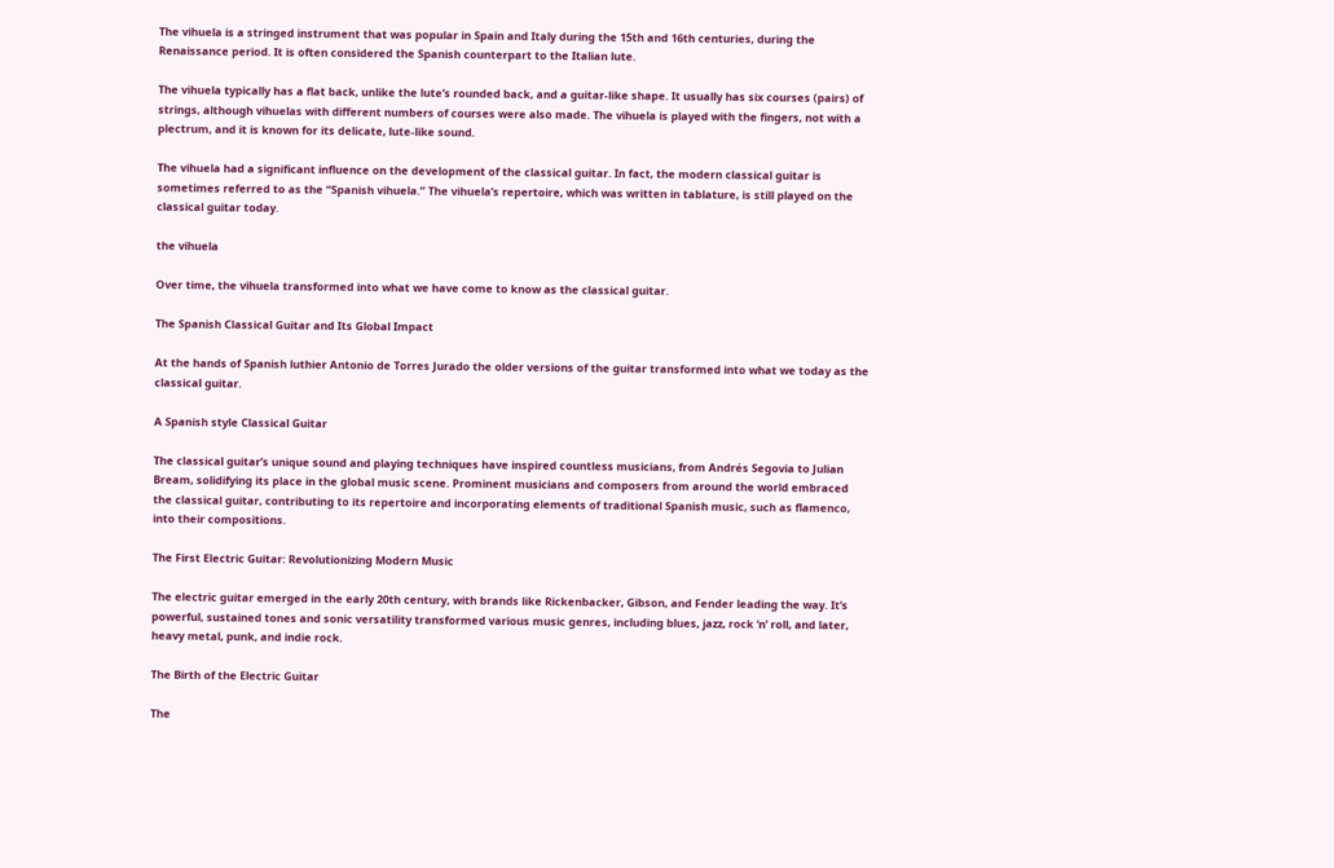The vihuela is a stringed instrument that was popular in Spain and Italy during the 15th and 16th centuries, during the Renaissance period. It is often considered the Spanish counterpart to the Italian lute.

The vihuela typically has a flat back, unlike the lute’s rounded back, and a guitar-like shape. It usually has six courses (pairs) of strings, although vihuelas with different numbers of courses were also made. The vihuela is played with the fingers, not with a plectrum, and it is known for its delicate, lute-like sound.

The vihuela had a significant influence on the development of the classical guitar. In fact, the modern classical guitar is sometimes referred to as the “Spanish vihuela.” The vihuela’s repertoire, which was written in tablature, is still played on the classical guitar today.

the vihuela

Over time, the vihuela transformed into what we have come to know as the classical guitar.

The Spanish Classical Guitar and Its Global Impact

At the hands of Spanish luthier Antonio de Torres Jurado the older versions of the guitar transformed into what we today as the classical guitar.

A Spanish style Classical Guitar

The classical guitar’s unique sound and playing techniques have inspired countless musicians, from Andrés Segovia to Julian Bream, solidifying its place in the global music scene. Prominent musicians and composers from around the world embraced the classical guitar, contributing to its repertoire and incorporating elements of traditional Spanish music, such as flamenco, into their compositions.

The First Electric Guitar: Revolutionizing Modern Music

The electric guitar emerged in the early 20th century, with brands like Rickenbacker, Gibson, and Fender leading the way. It’s powerful, sustained tones and sonic versatility transformed various music genres, including blues, jazz, rock ‘n’ roll, and later, heavy metal, punk, and indie rock.

The Birth of the Electric Guitar

The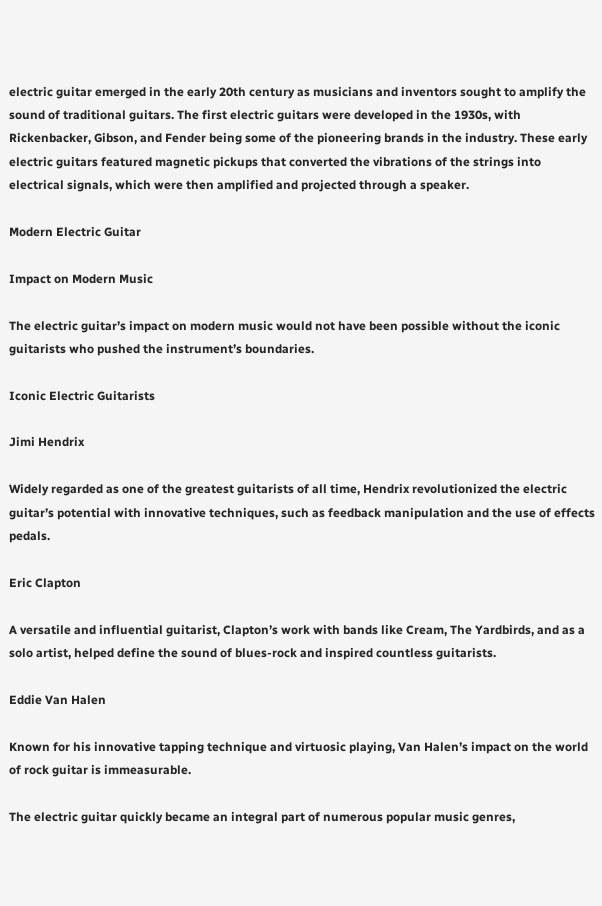electric guitar emerged in the early 20th century as musicians and inventors sought to amplify the sound of traditional guitars. The first electric guitars were developed in the 1930s, with Rickenbacker, Gibson, and Fender being some of the pioneering brands in the industry. These early electric guitars featured magnetic pickups that converted the vibrations of the strings into electrical signals, which were then amplified and projected through a speaker.

Modern Electric Guitar

Impact on Modern Music

The electric guitar’s impact on modern music would not have been possible without the iconic guitarists who pushed the instrument’s boundaries.

Iconic Electric Guitarists

Jimi Hendrix

Widely regarded as one of the greatest guitarists of all time, Hendrix revolutionized the electric guitar’s potential with innovative techniques, such as feedback manipulation and the use of effects pedals.

Eric Clapton

A versatile and influential guitarist, Clapton’s work with bands like Cream, The Yardbirds, and as a solo artist, helped define the sound of blues-rock and inspired countless guitarists.

Eddie Van Halen

Known for his innovative tapping technique and virtuosic playing, Van Halen’s impact on the world of rock guitar is immeasurable.

The electric guitar quickly became an integral part of numerous popular music genres,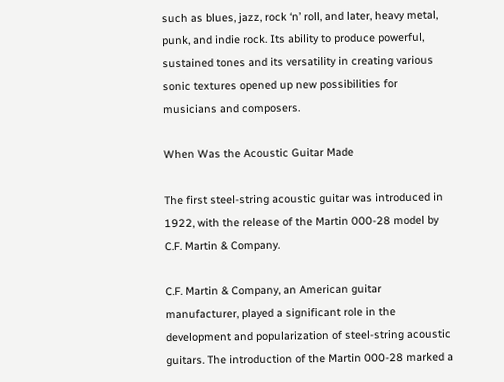such as blues, jazz, rock ‘n’ roll, and later, heavy metal, punk, and indie rock. Its ability to produce powerful, sustained tones and its versatility in creating various sonic textures opened up new possibilities for musicians and composers.

When Was the Acoustic Guitar Made

The first steel-string acoustic guitar was introduced in 1922, with the release of the Martin 000-28 model by C.F. Martin & Company.

C.F. Martin & Company, an American guitar manufacturer, played a significant role in the development and popularization of steel-string acoustic guitars. The introduction of the Martin 000-28 marked a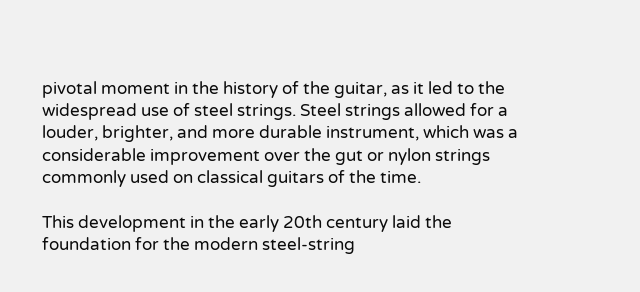pivotal moment in the history of the guitar, as it led to the widespread use of steel strings. Steel strings allowed for a louder, brighter, and more durable instrument, which was a considerable improvement over the gut or nylon strings commonly used on classical guitars of the time.

This development in the early 20th century laid the foundation for the modern steel-string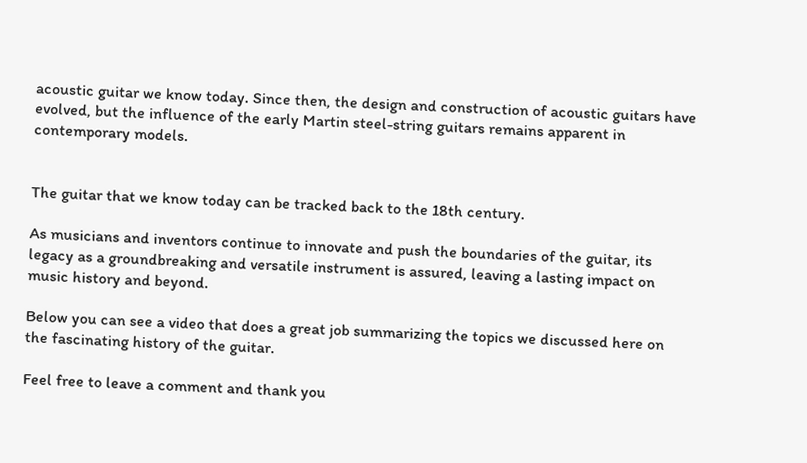acoustic guitar we know today. Since then, the design and construction of acoustic guitars have evolved, but the influence of the early Martin steel-string guitars remains apparent in contemporary models.


The guitar that we know today can be tracked back to the 18th century.

As musicians and inventors continue to innovate and push the boundaries of the guitar, its legacy as a groundbreaking and versatile instrument is assured, leaving a lasting impact on music history and beyond.

Below you can see a video that does a great job summarizing the topics we discussed here on the fascinating history of the guitar.

Feel free to leave a comment and thank you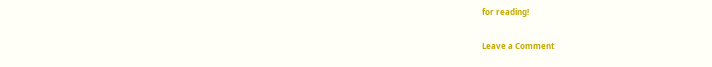for reading!

Leave a Comment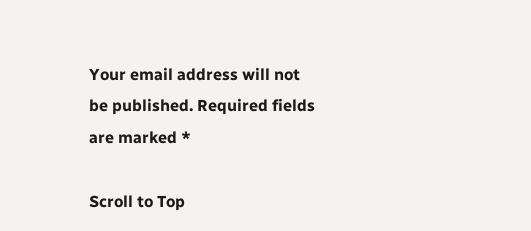Your email address will not be published. Required fields are marked *

Scroll to Top